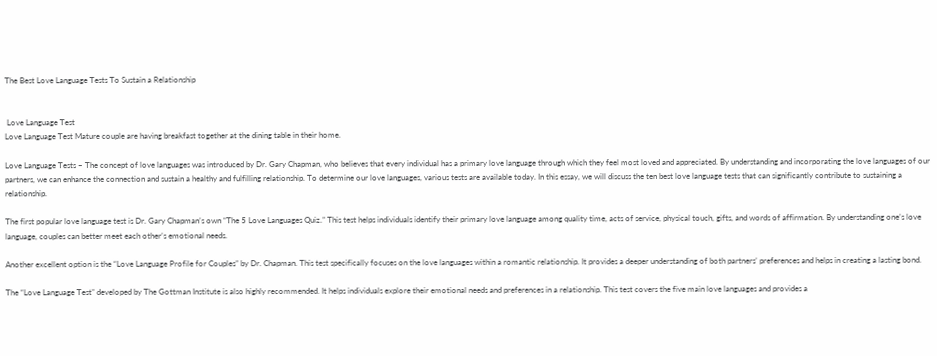The Best Love Language Tests To Sustain a Relationship


 Love Language Test
Love Language Test Mature couple are having breakfast together at the dining table in their home.

Love Language Tests – The concept of love languages was introduced by Dr. Gary Chapman, who believes that every individual has a primary love language through which they feel most loved and appreciated. By understanding and incorporating the love languages of our partners, we can enhance the connection and sustain a healthy and fulfilling relationship. To determine our love languages, various tests are available today. In this essay, we will discuss the ten best love language tests that can significantly contribute to sustaining a relationship.

The first popular love language test is Dr. Gary Chapman’s own “The 5 Love Languages Quiz.” This test helps individuals identify their primary love language among quality time, acts of service, physical touch, gifts, and words of affirmation. By understanding one’s love language, couples can better meet each other’s emotional needs.

Another excellent option is the “Love Language Profile for Couples” by Dr. Chapman. This test specifically focuses on the love languages within a romantic relationship. It provides a deeper understanding of both partners’ preferences and helps in creating a lasting bond.

The “Love Language Test” developed by The Gottman Institute is also highly recommended. It helps individuals explore their emotional needs and preferences in a relationship. This test covers the five main love languages and provides a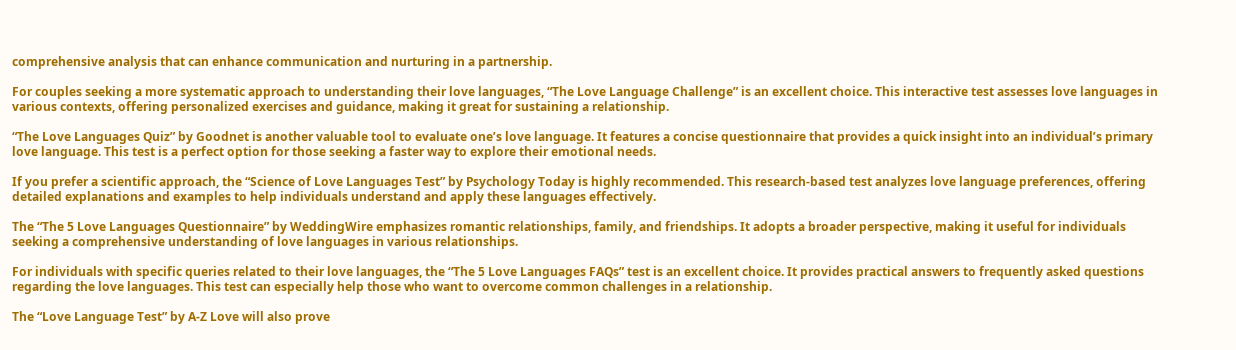comprehensive analysis that can enhance communication and nurturing in a partnership.

For couples seeking a more systematic approach to understanding their love languages, “The Love Language Challenge” is an excellent choice. This interactive test assesses love languages in various contexts, offering personalized exercises and guidance, making it great for sustaining a relationship.

“The Love Languages Quiz” by Goodnet is another valuable tool to evaluate one’s love language. It features a concise questionnaire that provides a quick insight into an individual’s primary love language. This test is a perfect option for those seeking a faster way to explore their emotional needs.

If you prefer a scientific approach, the “Science of Love Languages Test” by Psychology Today is highly recommended. This research-based test analyzes love language preferences, offering detailed explanations and examples to help individuals understand and apply these languages effectively.

The “The 5 Love Languages Questionnaire” by WeddingWire emphasizes romantic relationships, family, and friendships. It adopts a broader perspective, making it useful for individuals seeking a comprehensive understanding of love languages in various relationships.

For individuals with specific queries related to their love languages, the “The 5 Love Languages FAQs” test is an excellent choice. It provides practical answers to frequently asked questions regarding the love languages. This test can especially help those who want to overcome common challenges in a relationship.

The “Love Language Test” by A-Z Love will also prove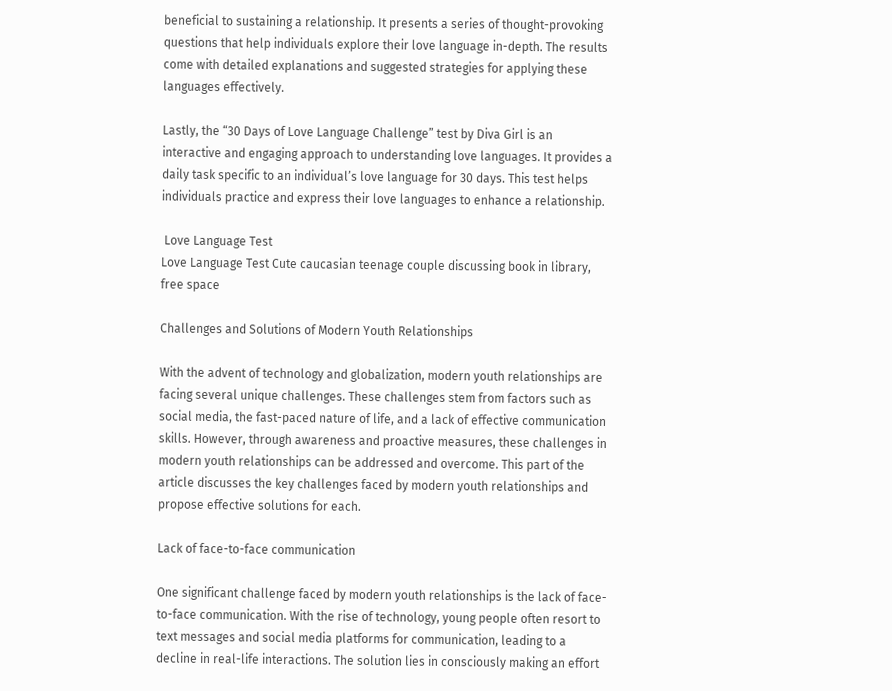beneficial to sustaining a relationship. It presents a series of thought-provoking questions that help individuals explore their love language in-depth. The results come with detailed explanations and suggested strategies for applying these languages effectively.

Lastly, the “30 Days of Love Language Challenge” test by Diva Girl is an interactive and engaging approach to understanding love languages. It provides a daily task specific to an individual’s love language for 30 days. This test helps individuals practice and express their love languages to enhance a relationship.

 Love Language Test
Love Language Test Cute caucasian teenage couple discussing book in library, free space

Challenges and Solutions of Modern Youth Relationships

With the advent of technology and globalization, modern youth relationships are facing several unique challenges. These challenges stem from factors such as social media, the fast-paced nature of life, and a lack of effective communication skills. However, through awareness and proactive measures, these challenges in modern youth relationships can be addressed and overcome. This part of the article discusses the key challenges faced by modern youth relationships and propose effective solutions for each.

Lack of face-to-face communication

One significant challenge faced by modern youth relationships is the lack of face-to-face communication. With the rise of technology, young people often resort to text messages and social media platforms for communication, leading to a decline in real-life interactions. The solution lies in consciously making an effort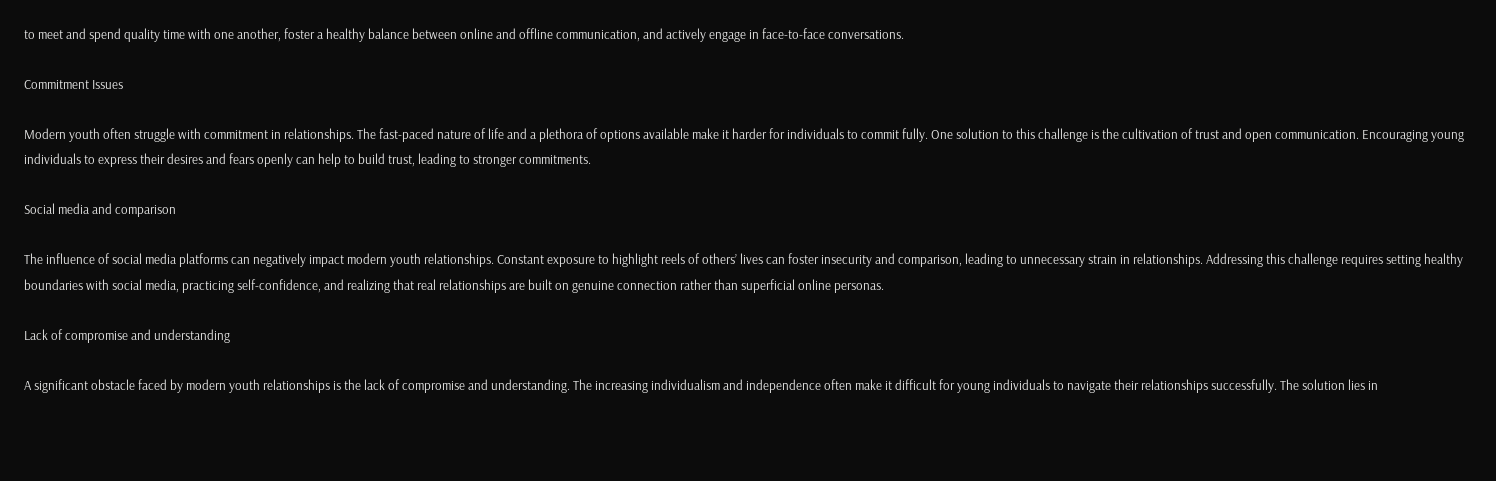to meet and spend quality time with one another, foster a healthy balance between online and offline communication, and actively engage in face-to-face conversations.

Commitment Issues

Modern youth often struggle with commitment in relationships. The fast-paced nature of life and a plethora of options available make it harder for individuals to commit fully. One solution to this challenge is the cultivation of trust and open communication. Encouraging young individuals to express their desires and fears openly can help to build trust, leading to stronger commitments.

Social media and comparison

The influence of social media platforms can negatively impact modern youth relationships. Constant exposure to highlight reels of others’ lives can foster insecurity and comparison, leading to unnecessary strain in relationships. Addressing this challenge requires setting healthy boundaries with social media, practicing self-confidence, and realizing that real relationships are built on genuine connection rather than superficial online personas.

Lack of compromise and understanding

A significant obstacle faced by modern youth relationships is the lack of compromise and understanding. The increasing individualism and independence often make it difficult for young individuals to navigate their relationships successfully. The solution lies in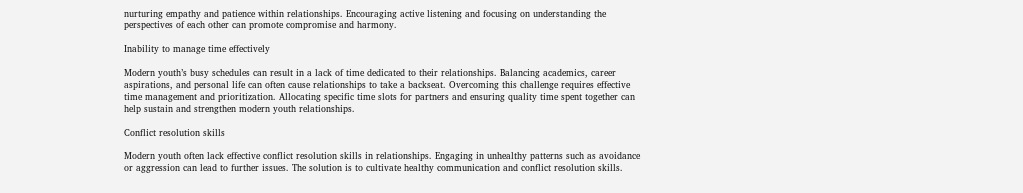nurturing empathy and patience within relationships. Encouraging active listening and focusing on understanding the perspectives of each other can promote compromise and harmony.

Inability to manage time effectively

Modern youth’s busy schedules can result in a lack of time dedicated to their relationships. Balancing academics, career aspirations, and personal life can often cause relationships to take a backseat. Overcoming this challenge requires effective time management and prioritization. Allocating specific time slots for partners and ensuring quality time spent together can help sustain and strengthen modern youth relationships.

Conflict resolution skills

Modern youth often lack effective conflict resolution skills in relationships. Engaging in unhealthy patterns such as avoidance or aggression can lead to further issues. The solution is to cultivate healthy communication and conflict resolution skills.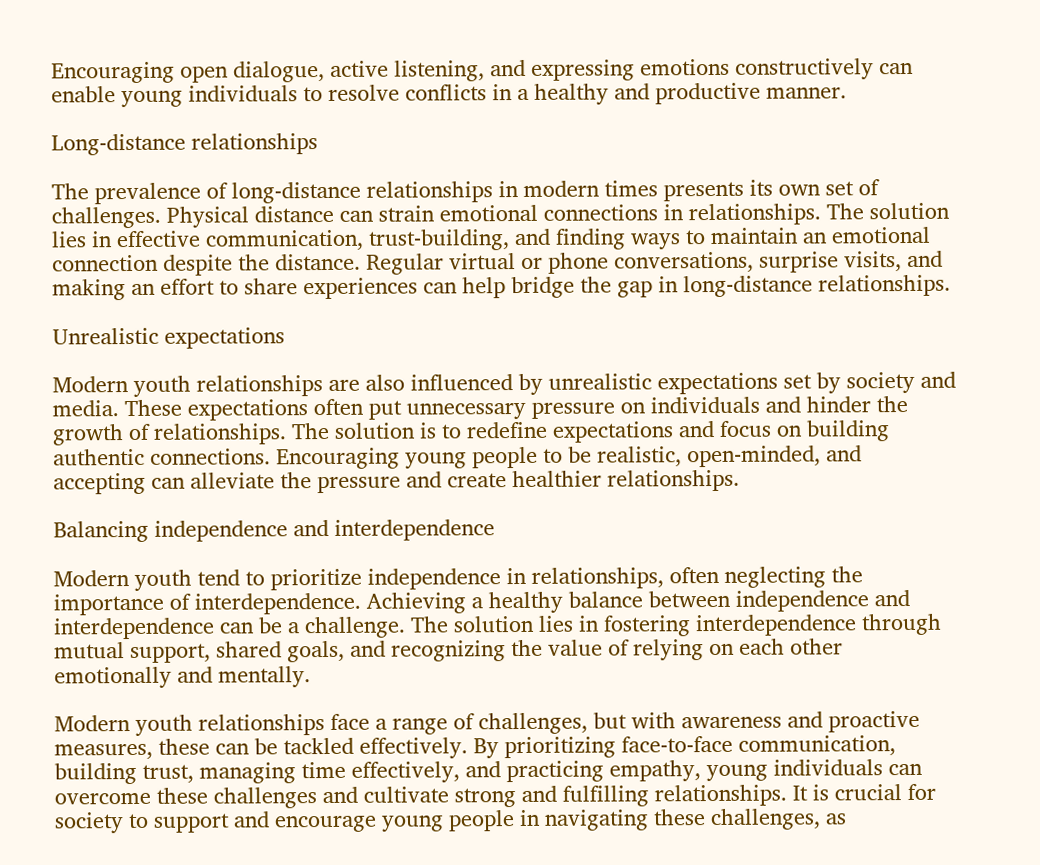Encouraging open dialogue, active listening, and expressing emotions constructively can enable young individuals to resolve conflicts in a healthy and productive manner.

Long-distance relationships

The prevalence of long-distance relationships in modern times presents its own set of challenges. Physical distance can strain emotional connections in relationships. The solution lies in effective communication, trust-building, and finding ways to maintain an emotional connection despite the distance. Regular virtual or phone conversations, surprise visits, and making an effort to share experiences can help bridge the gap in long-distance relationships.

Unrealistic expectations

Modern youth relationships are also influenced by unrealistic expectations set by society and media. These expectations often put unnecessary pressure on individuals and hinder the growth of relationships. The solution is to redefine expectations and focus on building authentic connections. Encouraging young people to be realistic, open-minded, and accepting can alleviate the pressure and create healthier relationships.

Balancing independence and interdependence

Modern youth tend to prioritize independence in relationships, often neglecting the importance of interdependence. Achieving a healthy balance between independence and interdependence can be a challenge. The solution lies in fostering interdependence through mutual support, shared goals, and recognizing the value of relying on each other emotionally and mentally.

Modern youth relationships face a range of challenges, but with awareness and proactive measures, these can be tackled effectively. By prioritizing face-to-face communication, building trust, managing time effectively, and practicing empathy, young individuals can overcome these challenges and cultivate strong and fulfilling relationships. It is crucial for society to support and encourage young people in navigating these challenges, as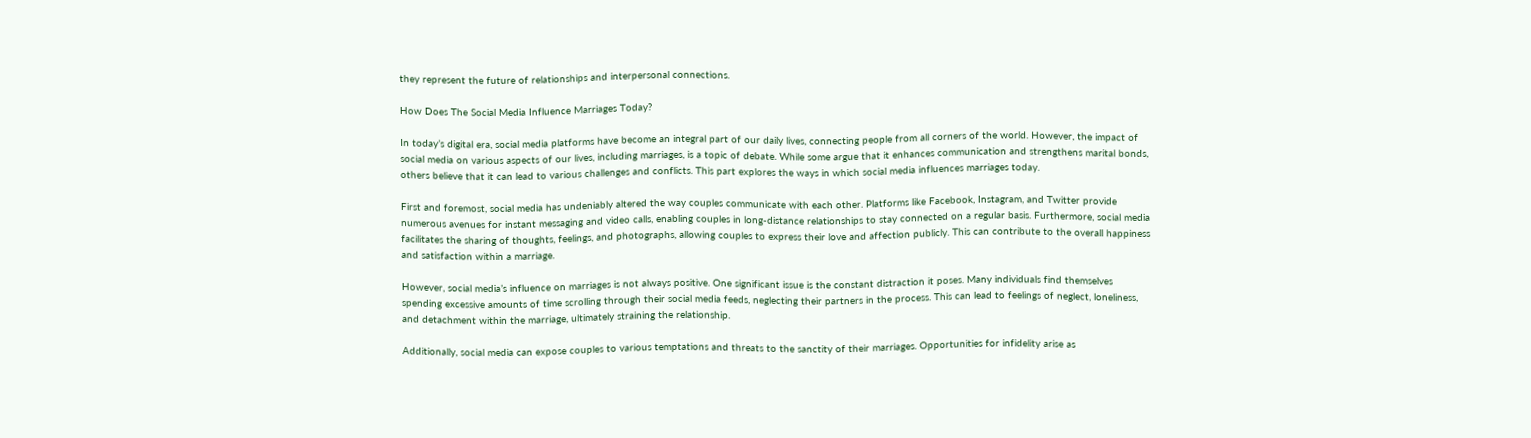they represent the future of relationships and interpersonal connections.

How Does The Social Media Influence Marriages Today?

In today’s digital era, social media platforms have become an integral part of our daily lives, connecting people from all corners of the world. However, the impact of social media on various aspects of our lives, including marriages, is a topic of debate. While some argue that it enhances communication and strengthens marital bonds, others believe that it can lead to various challenges and conflicts. This part explores the ways in which social media influences marriages today.

First and foremost, social media has undeniably altered the way couples communicate with each other. Platforms like Facebook, Instagram, and Twitter provide numerous avenues for instant messaging and video calls, enabling couples in long-distance relationships to stay connected on a regular basis. Furthermore, social media facilitates the sharing of thoughts, feelings, and photographs, allowing couples to express their love and affection publicly. This can contribute to the overall happiness and satisfaction within a marriage.

However, social media’s influence on marriages is not always positive. One significant issue is the constant distraction it poses. Many individuals find themselves spending excessive amounts of time scrolling through their social media feeds, neglecting their partners in the process. This can lead to feelings of neglect, loneliness, and detachment within the marriage, ultimately straining the relationship.

Additionally, social media can expose couples to various temptations and threats to the sanctity of their marriages. Opportunities for infidelity arise as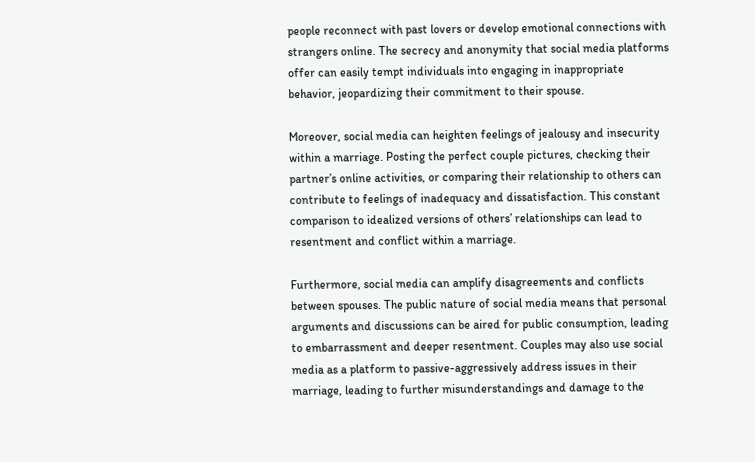people reconnect with past lovers or develop emotional connections with strangers online. The secrecy and anonymity that social media platforms offer can easily tempt individuals into engaging in inappropriate behavior, jeopardizing their commitment to their spouse.

Moreover, social media can heighten feelings of jealousy and insecurity within a marriage. Posting the perfect couple pictures, checking their partner’s online activities, or comparing their relationship to others can contribute to feelings of inadequacy and dissatisfaction. This constant comparison to idealized versions of others’ relationships can lead to resentment and conflict within a marriage.

Furthermore, social media can amplify disagreements and conflicts between spouses. The public nature of social media means that personal arguments and discussions can be aired for public consumption, leading to embarrassment and deeper resentment. Couples may also use social media as a platform to passive-aggressively address issues in their marriage, leading to further misunderstandings and damage to the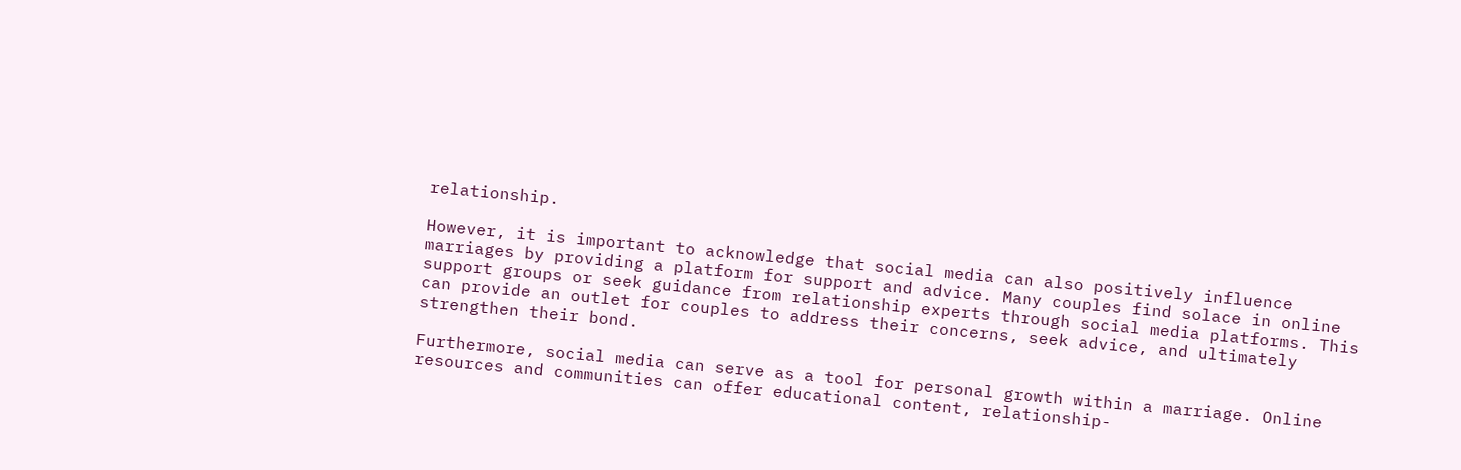relationship.

However, it is important to acknowledge that social media can also positively influence marriages by providing a platform for support and advice. Many couples find solace in online support groups or seek guidance from relationship experts through social media platforms. This can provide an outlet for couples to address their concerns, seek advice, and ultimately strengthen their bond.

Furthermore, social media can serve as a tool for personal growth within a marriage. Online resources and communities can offer educational content, relationship-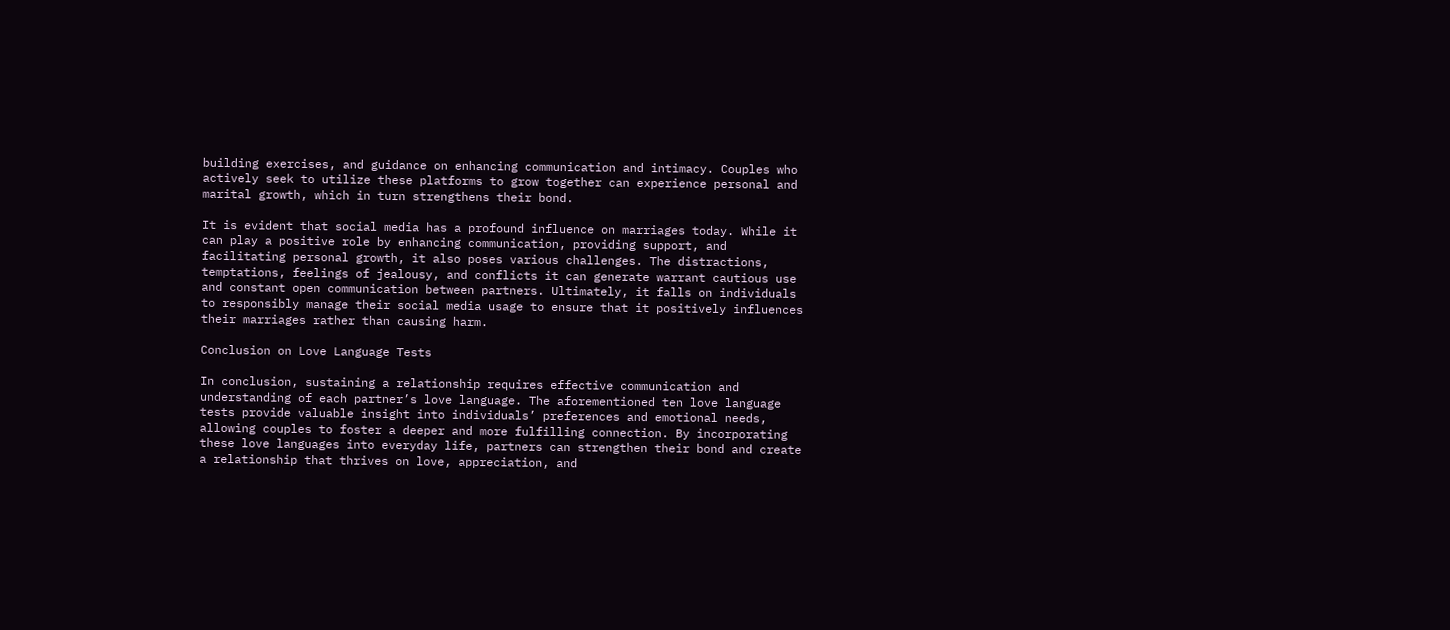building exercises, and guidance on enhancing communication and intimacy. Couples who actively seek to utilize these platforms to grow together can experience personal and marital growth, which in turn strengthens their bond.

It is evident that social media has a profound influence on marriages today. While it can play a positive role by enhancing communication, providing support, and facilitating personal growth, it also poses various challenges. The distractions, temptations, feelings of jealousy, and conflicts it can generate warrant cautious use and constant open communication between partners. Ultimately, it falls on individuals to responsibly manage their social media usage to ensure that it positively influences their marriages rather than causing harm.

Conclusion on Love Language Tests

In conclusion, sustaining a relationship requires effective communication and understanding of each partner’s love language. The aforementioned ten love language tests provide valuable insight into individuals’ preferences and emotional needs, allowing couples to foster a deeper and more fulfilling connection. By incorporating these love languages into everyday life, partners can strengthen their bond and create a relationship that thrives on love, appreciation, and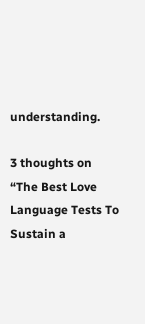understanding.

3 thoughts on “The Best Love Language Tests To Sustain a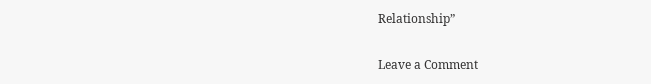Relationship”

Leave a Comment